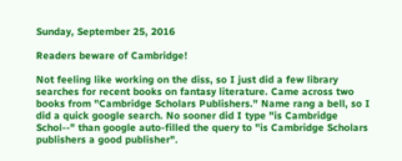Sunday, September 25, 2016

Readers beware of Cambridge!

Not feeling like working on the diss, so I just did a few library searches for recent books on fantasy literature. Came across two books from "Cambridge Scholars Publishers." Name rang a bell, so I did a quick google search. No sooner did I type "is Cambridge Schol--" than google auto-filled the query to "is Cambridge Scholars publishers a good publisher".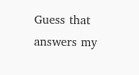Guess that answers my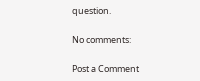question.

No comments:

Post a Comment